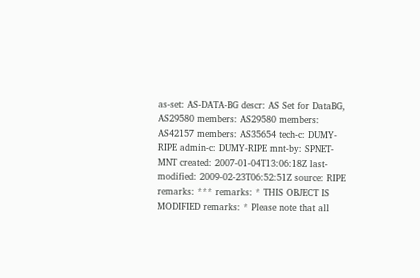as-set: AS-DATA-BG descr: AS Set for DataBG, AS29580 members: AS29580 members: AS42157 members: AS35654 tech-c: DUMY-RIPE admin-c: DUMY-RIPE mnt-by: SPNET-MNT created: 2007-01-04T13:06:18Z last-modified: 2009-02-23T06:52:51Z source: RIPE remarks: *** remarks: * THIS OBJECT IS MODIFIED remarks: * Please note that all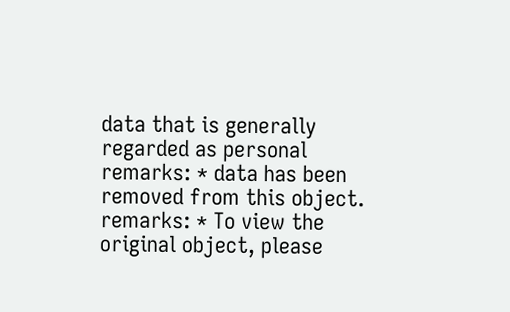data that is generally regarded as personal remarks: * data has been removed from this object. remarks: * To view the original object, please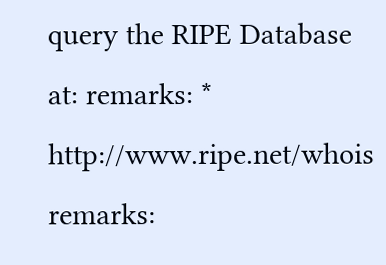query the RIPE Database at: remarks: * http://www.ripe.net/whois remarks: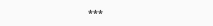***